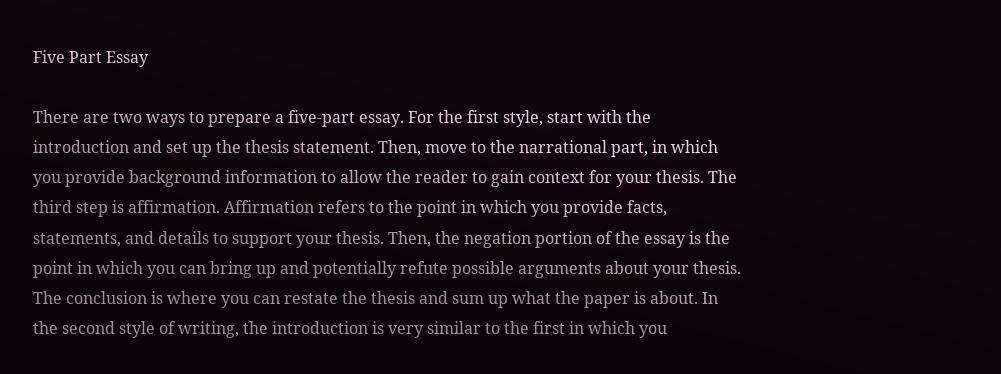Five Part Essay

There are two ways to prepare a five-part essay. For the first style, start with the introduction and set up the thesis statement. Then, move to the narrational part, in which you provide background information to allow the reader to gain context for your thesis. The third step is affirmation. Affirmation refers to the point in which you provide facts, statements, and details to support your thesis. Then, the negation portion of the essay is the point in which you can bring up and potentially refute possible arguments about your thesis. The conclusion is where you can restate the thesis and sum up what the paper is about. In the second style of writing, the introduction is very similar to the first in which you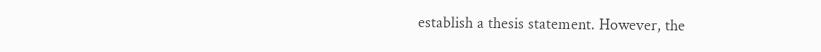establish a thesis statement. However, the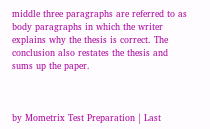middle three paragraphs are referred to as body paragraphs in which the writer explains why the thesis is correct. The conclusion also restates the thesis and sums up the paper.



by Mometrix Test Preparation | Last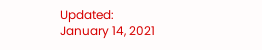Updated: January 14, 2021